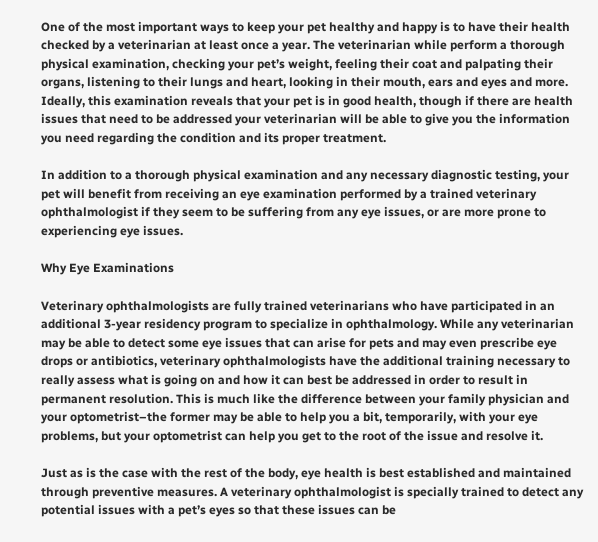One of the most important ways to keep your pet healthy and happy is to have their health checked by a veterinarian at least once a year. The veterinarian while perform a thorough physical examination, checking your pet’s weight, feeling their coat and palpating their organs, listening to their lungs and heart, looking in their mouth, ears and eyes and more. Ideally, this examination reveals that your pet is in good health, though if there are health issues that need to be addressed your veterinarian will be able to give you the information you need regarding the condition and its proper treatment.

In addition to a thorough physical examination and any necessary diagnostic testing, your pet will benefit from receiving an eye examination performed by a trained veterinary ophthalmologist if they seem to be suffering from any eye issues, or are more prone to experiencing eye issues.

Why Eye Examinations

Veterinary ophthalmologists are fully trained veterinarians who have participated in an additional 3-year residency program to specialize in ophthalmology. While any veterinarian may be able to detect some eye issues that can arise for pets and may even prescribe eye drops or antibiotics, veterinary ophthalmologists have the additional training necessary to really assess what is going on and how it can best be addressed in order to result in permanent resolution. This is much like the difference between your family physician and your optometrist–the former may be able to help you a bit, temporarily, with your eye problems, but your optometrist can help you get to the root of the issue and resolve it.

Just as is the case with the rest of the body, eye health is best established and maintained through preventive measures. A veterinary ophthalmologist is specially trained to detect any potential issues with a pet’s eyes so that these issues can be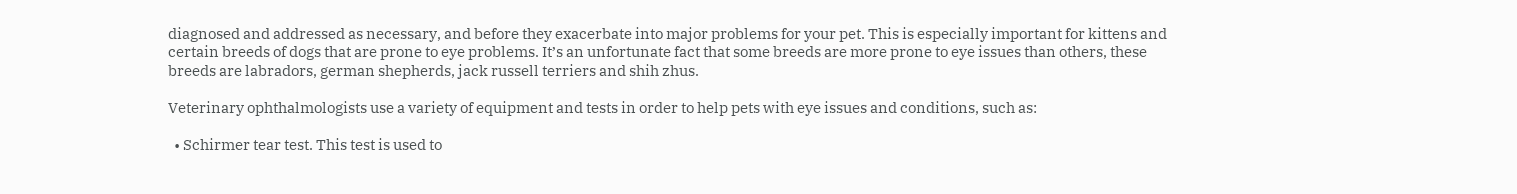diagnosed and addressed as necessary, and before they exacerbate into major problems for your pet. This is especially important for kittens and certain breeds of dogs that are prone to eye problems. It’s an unfortunate fact that some breeds are more prone to eye issues than others, these breeds are labradors, german shepherds, jack russell terriers and shih zhus.

Veterinary ophthalmologists use a variety of equipment and tests in order to help pets with eye issues and conditions, such as:

  • Schirmer tear test. This test is used to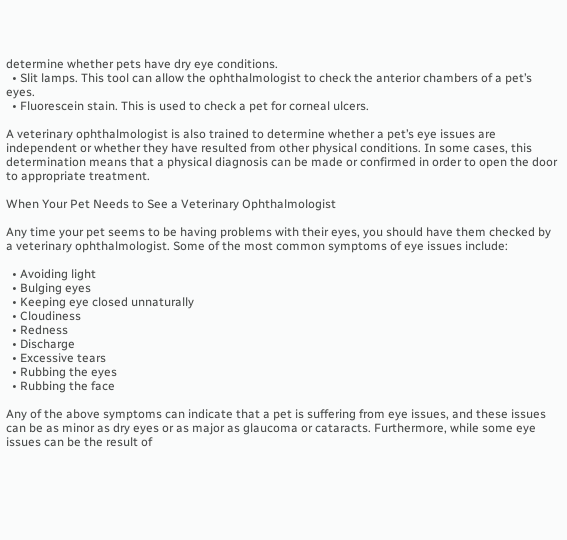determine whether pets have dry eye conditions.
  • Slit lamps. This tool can allow the ophthalmologist to check the anterior chambers of a pet’s eyes.
  • Fluorescein stain. This is used to check a pet for corneal ulcers.

A veterinary ophthalmologist is also trained to determine whether a pet’s eye issues are independent or whether they have resulted from other physical conditions. In some cases, this determination means that a physical diagnosis can be made or confirmed in order to open the door to appropriate treatment.

When Your Pet Needs to See a Veterinary Ophthalmologist

Any time your pet seems to be having problems with their eyes, you should have them checked by a veterinary ophthalmologist. Some of the most common symptoms of eye issues include:

  • Avoiding light
  • Bulging eyes
  • Keeping eye closed unnaturally
  • Cloudiness
  • Redness
  • Discharge
  • Excessive tears
  • Rubbing the eyes
  • Rubbing the face

Any of the above symptoms can indicate that a pet is suffering from eye issues, and these issues can be as minor as dry eyes or as major as glaucoma or cataracts. Furthermore, while some eye issues can be the result of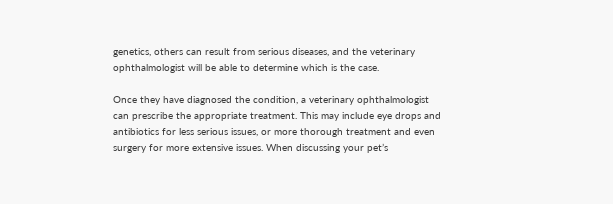genetics, others can result from serious diseases, and the veterinary ophthalmologist will be able to determine which is the case.

Once they have diagnosed the condition, a veterinary ophthalmologist can prescribe the appropriate treatment. This may include eye drops and antibiotics for less serious issues, or more thorough treatment and even surgery for more extensive issues. When discussing your pet’s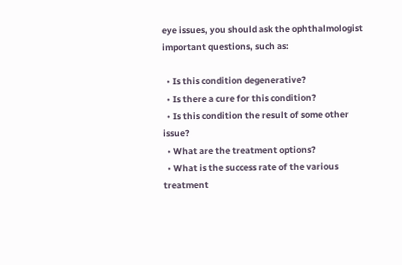eye issues, you should ask the ophthalmologist important questions, such as:

  • Is this condition degenerative?
  • Is there a cure for this condition?
  • Is this condition the result of some other issue?
  • What are the treatment options?
  • What is the success rate of the various treatment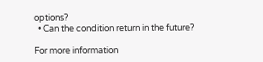options?
  • Can the condition return in the future?

For more information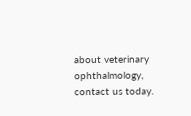about veterinary ophthalmology, contact us today.